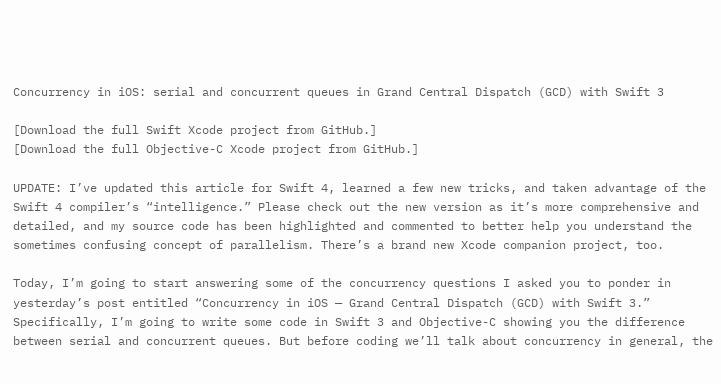Concurrency in iOS: serial and concurrent queues in Grand Central Dispatch (GCD) with Swift 3

[Download the full Swift Xcode project from GitHub.]
[Download the full Objective-C Xcode project from GitHub.]

UPDATE: I’ve updated this article for Swift 4, learned a few new tricks, and taken advantage of the Swift 4 compiler’s “intelligence.” Please check out the new version as it’s more comprehensive and detailed, and my source code has been highlighted and commented to better help you understand the sometimes confusing concept of parallelism. There’s a brand new Xcode companion project, too.

Today, I’m going to start answering some of the concurrency questions I asked you to ponder in yesterday’s post entitled “Concurrency in iOS — Grand Central Dispatch (GCD) with Swift 3.” Specifically, I’m going to write some code in Swift 3 and Objective-C showing you the difference between serial and concurrent queues. But before coding we’ll talk about concurrency in general, the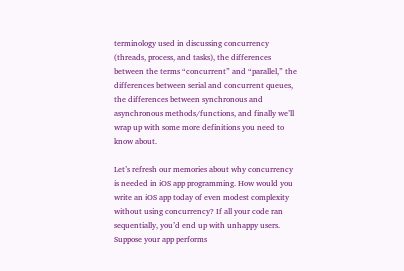terminology used in discussing concurrency (threads, process, and tasks), the differences between the terms “concurrent” and “parallel,” the differences between serial and concurrent queues, the differences between synchronous and asynchronous methods/functions, and finally we’ll wrap up with some more definitions you need to know about.

Let’s refresh our memories about why concurrency is needed in iOS app programming. How would you write an iOS app today of even modest complexity without using concurrency? If all your code ran sequentially, you’d end up with unhappy users. Suppose your app performs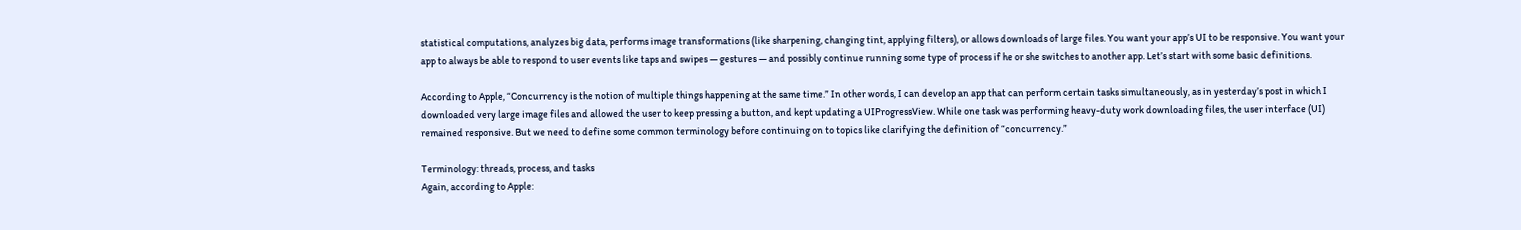statistical computations, analyzes big data, performs image transformations (like sharpening, changing tint, applying filters), or allows downloads of large files. You want your app’s UI to be responsive. You want your app to always be able to respond to user events like taps and swipes — gestures — and possibly continue running some type of process if he or she switches to another app. Let’s start with some basic definitions.

According to Apple, “Concurrency is the notion of multiple things happening at the same time.” In other words, I can develop an app that can perform certain tasks simultaneously, as in yesterday’s post in which I downloaded very large image files and allowed the user to keep pressing a button, and kept updating a UIProgressView. While one task was performing heavy-duty work downloading files, the user interface (UI) remained responsive. But we need to define some common terminology before continuing on to topics like clarifying the definition of “concurrency.”

Terminology: threads, process, and tasks
Again, according to Apple: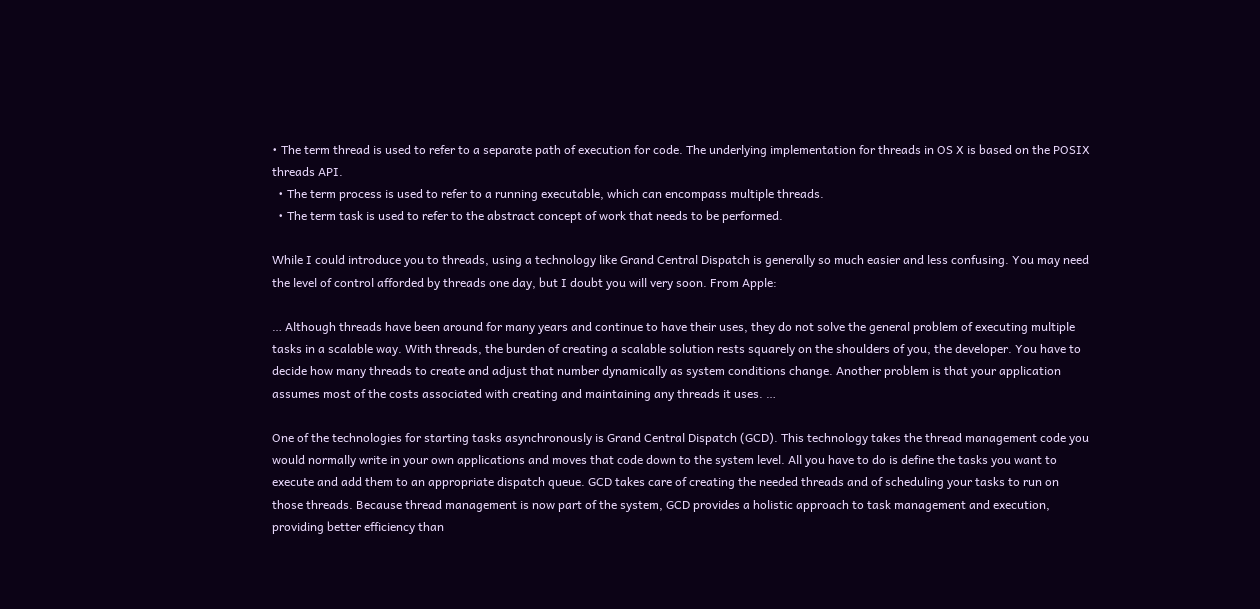• The term thread is used to refer to a separate path of execution for code. The underlying implementation for threads in OS X is based on the POSIX threads API.
  • The term process is used to refer to a running executable, which can encompass multiple threads.
  • The term task is used to refer to the abstract concept of work that needs to be performed.

While I could introduce you to threads, using a technology like Grand Central Dispatch is generally so much easier and less confusing. You may need the level of control afforded by threads one day, but I doubt you will very soon. From Apple:

… Although threads have been around for many years and continue to have their uses, they do not solve the general problem of executing multiple tasks in a scalable way. With threads, the burden of creating a scalable solution rests squarely on the shoulders of you, the developer. You have to decide how many threads to create and adjust that number dynamically as system conditions change. Another problem is that your application assumes most of the costs associated with creating and maintaining any threads it uses. …

One of the technologies for starting tasks asynchronously is Grand Central Dispatch (GCD). This technology takes the thread management code you would normally write in your own applications and moves that code down to the system level. All you have to do is define the tasks you want to execute and add them to an appropriate dispatch queue. GCD takes care of creating the needed threads and of scheduling your tasks to run on those threads. Because thread management is now part of the system, GCD provides a holistic approach to task management and execution, providing better efficiency than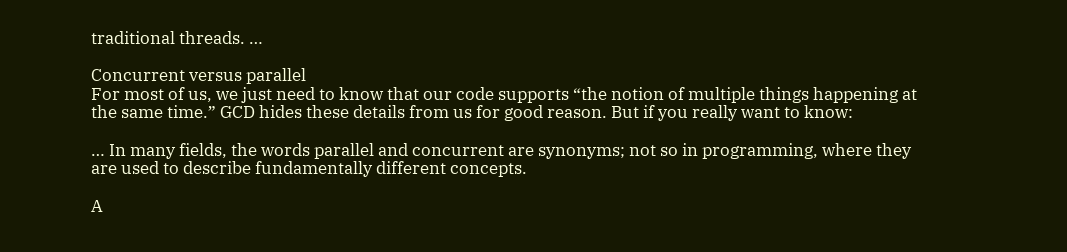traditional threads. …

Concurrent versus parallel
For most of us, we just need to know that our code supports “the notion of multiple things happening at the same time.” GCD hides these details from us for good reason. But if you really want to know:

… In many fields, the words parallel and concurrent are synonyms; not so in programming, where they are used to describe fundamentally different concepts.

A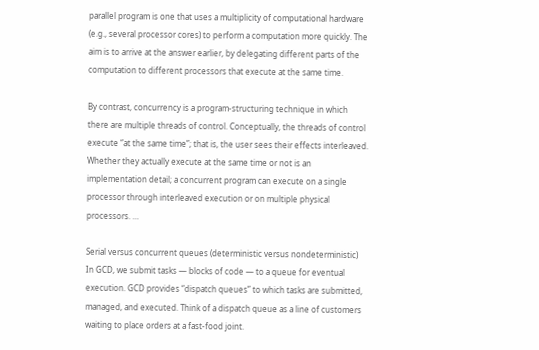parallel program is one that uses a multiplicity of computational hardware (e.g., several processor cores) to perform a computation more quickly. The aim is to arrive at the answer earlier, by delegating different parts of the computation to different processors that execute at the same time.

By contrast, concurrency is a program-structuring technique in which there are multiple threads of control. Conceptually, the threads of control execute “at the same time”; that is, the user sees their effects interleaved. Whether they actually execute at the same time or not is an implementation detail; a concurrent program can execute on a single processor through interleaved execution or on multiple physical processors. …

Serial versus concurrent queues (deterministic versus nondeterministic)
In GCD, we submit tasks — blocks of code — to a queue for eventual execution. GCD provides “dispatch queues” to which tasks are submitted, managed, and executed. Think of a dispatch queue as a line of customers waiting to place orders at a fast-food joint.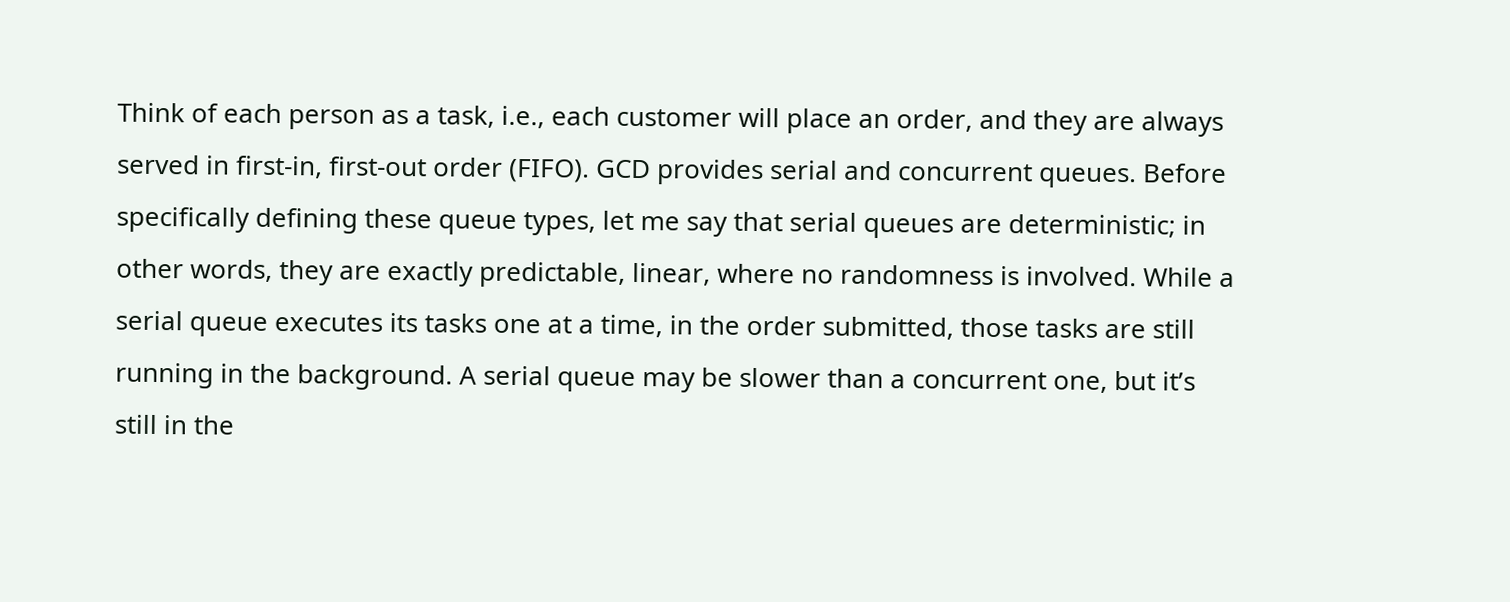Think of each person as a task, i.e., each customer will place an order, and they are always served in first-in, first-out order (FIFO). GCD provides serial and concurrent queues. Before specifically defining these queue types, let me say that serial queues are deterministic; in other words, they are exactly predictable, linear, where no randomness is involved. While a serial queue executes its tasks one at a time, in the order submitted, those tasks are still running in the background. A serial queue may be slower than a concurrent one, but it’s still in the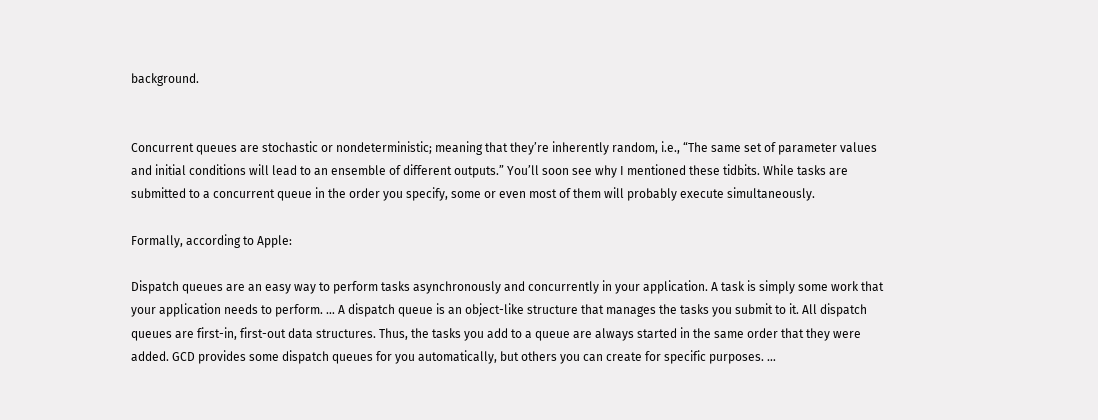background.


Concurrent queues are stochastic or nondeterministic; meaning that they’re inherently random, i.e., “The same set of parameter values and initial conditions will lead to an ensemble of different outputs.” You’ll soon see why I mentioned these tidbits. While tasks are submitted to a concurrent queue in the order you specify, some or even most of them will probably execute simultaneously.

Formally, according to Apple:

Dispatch queues are an easy way to perform tasks asynchronously and concurrently in your application. A task is simply some work that your application needs to perform. … A dispatch queue is an object-like structure that manages the tasks you submit to it. All dispatch queues are first-in, first-out data structures. Thus, the tasks you add to a queue are always started in the same order that they were added. GCD provides some dispatch queues for you automatically, but others you can create for specific purposes. …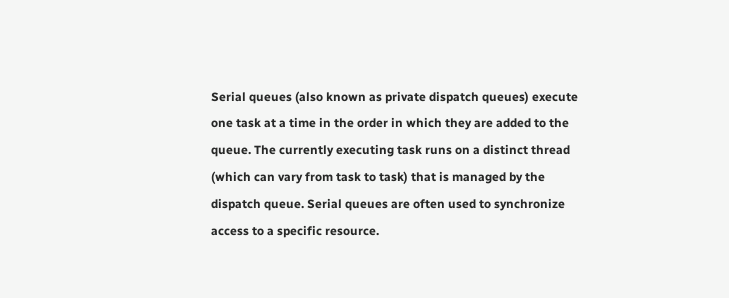Serial queues (also known as private dispatch queues) execute one task at a time in the order in which they are added to the queue. The currently executing task runs on a distinct thread (which can vary from task to task) that is managed by the dispatch queue. Serial queues are often used to synchronize access to a specific resource.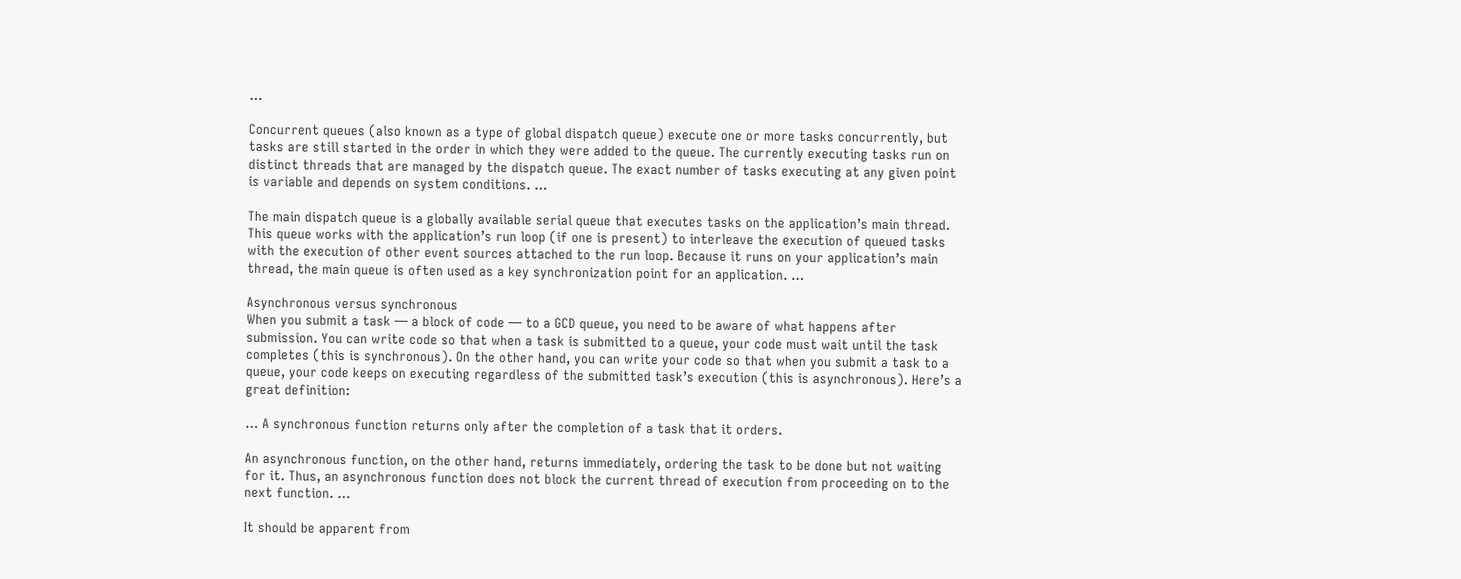…

Concurrent queues (also known as a type of global dispatch queue) execute one or more tasks concurrently, but tasks are still started in the order in which they were added to the queue. The currently executing tasks run on distinct threads that are managed by the dispatch queue. The exact number of tasks executing at any given point is variable and depends on system conditions. …

The main dispatch queue is a globally available serial queue that executes tasks on the application’s main thread. This queue works with the application’s run loop (if one is present) to interleave the execution of queued tasks with the execution of other event sources attached to the run loop. Because it runs on your application’s main thread, the main queue is often used as a key synchronization point for an application. …

Asynchronous versus synchronous
When you submit a task — a block of code — to a GCD queue, you need to be aware of what happens after submission. You can write code so that when a task is submitted to a queue, your code must wait until the task completes (this is synchronous). On the other hand, you can write your code so that when you submit a task to a queue, your code keeps on executing regardless of the submitted task’s execution (this is asynchronous). Here’s a great definition:

… A synchronous function returns only after the completion of a task that it orders.

An asynchronous function, on the other hand, returns immediately, ordering the task to be done but not waiting for it. Thus, an asynchronous function does not block the current thread of execution from proceeding on to the next function. …

It should be apparent from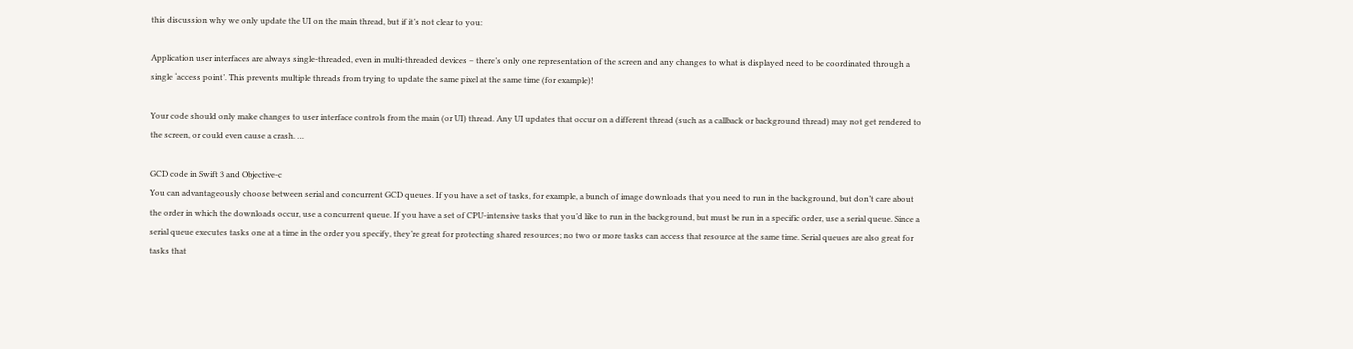this discussion why we only update the UI on the main thread, but if it’s not clear to you:

Application user interfaces are always single-threaded, even in multi-threaded devices – there’s only one representation of the screen and any changes to what is displayed need to be coordinated through a single ‘access point’. This prevents multiple threads from trying to update the same pixel at the same time (for example)!

Your code should only make changes to user interface controls from the main (or UI) thread. Any UI updates that occur on a different thread (such as a callback or background thread) may not get rendered to the screen, or could even cause a crash. …

GCD code in Swift 3 and Objective-c
You can advantageously choose between serial and concurrent GCD queues. If you have a set of tasks, for example, a bunch of image downloads that you need to run in the background, but don’t care about the order in which the downloads occur, use a concurrent queue. If you have a set of CPU-intensive tasks that you’d like to run in the background, but must be run in a specific order, use a serial queue. Since a serial queue executes tasks one at a time in the order you specify, they’re great for protecting shared resources; no two or more tasks can access that resource at the same time. Serial queues are also great for tasks that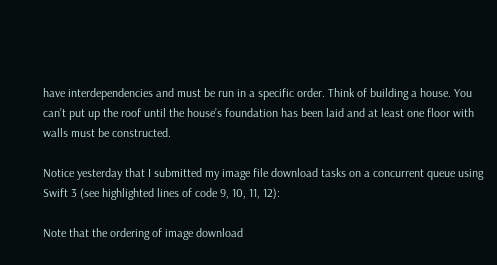have interdependencies and must be run in a specific order. Think of building a house. You can’t put up the roof until the house’s foundation has been laid and at least one floor with walls must be constructed.

Notice yesterday that I submitted my image file download tasks on a concurrent queue using Swift 3 (see highlighted lines of code 9, 10, 11, 12):

Note that the ordering of image download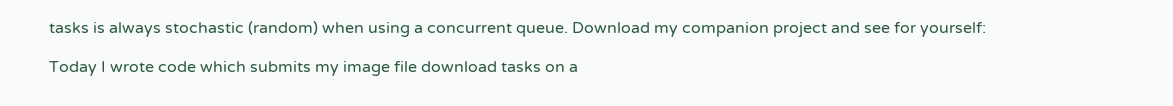tasks is always stochastic (random) when using a concurrent queue. Download my companion project and see for yourself:

Today I wrote code which submits my image file download tasks on a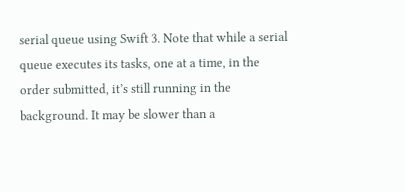serial queue using Swift 3. Note that while a serial queue executes its tasks, one at a time, in the order submitted, it’s still running in the background. It may be slower than a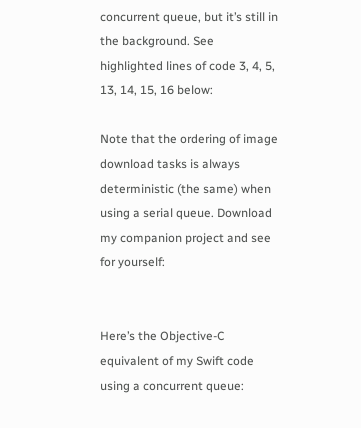concurrent queue, but it’s still in the background. See highlighted lines of code 3, 4, 5, 13, 14, 15, 16 below:

Note that the ordering of image download tasks is always deterministic (the same) when using a serial queue. Download my companion project and see for yourself:


Here’s the Objective-C equivalent of my Swift code using a concurrent queue: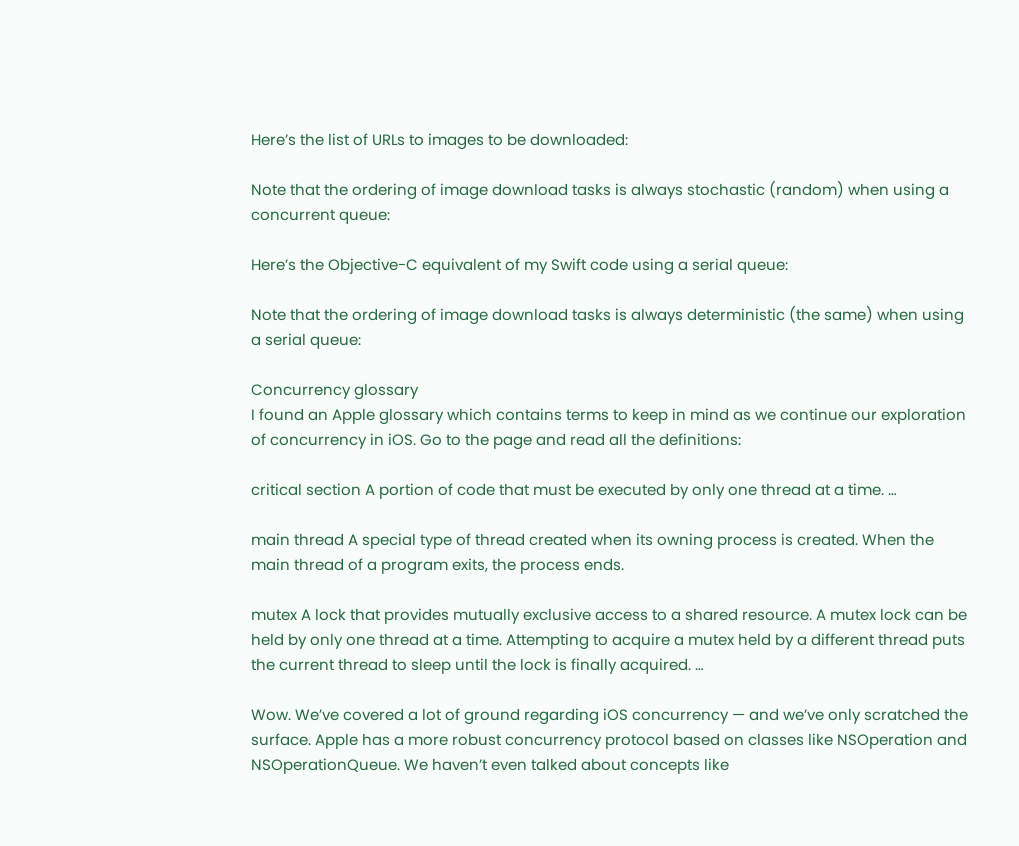Here’s the list of URLs to images to be downloaded:

Note that the ordering of image download tasks is always stochastic (random) when using a concurrent queue:

Here’s the Objective-C equivalent of my Swift code using a serial queue:

Note that the ordering of image download tasks is always deterministic (the same) when using a serial queue:

Concurrency glossary
I found an Apple glossary which contains terms to keep in mind as we continue our exploration of concurrency in iOS. Go to the page and read all the definitions:

critical section A portion of code that must be executed by only one thread at a time. …

main thread A special type of thread created when its owning process is created. When the main thread of a program exits, the process ends.

mutex A lock that provides mutually exclusive access to a shared resource. A mutex lock can be held by only one thread at a time. Attempting to acquire a mutex held by a different thread puts the current thread to sleep until the lock is finally acquired. …

Wow. We’ve covered a lot of ground regarding iOS concurrency — and we’ve only scratched the surface. Apple has a more robust concurrency protocol based on classes like NSOperation and NSOperationQueue. We haven’t even talked about concepts like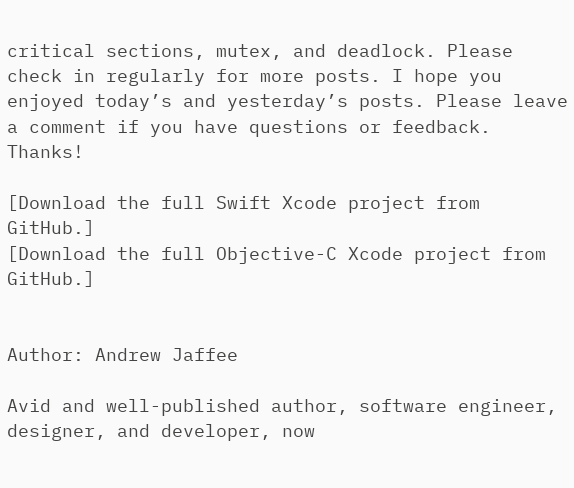critical sections, mutex, and deadlock. Please check in regularly for more posts. I hope you enjoyed today’s and yesterday’s posts. Please leave a comment if you have questions or feedback. Thanks!

[Download the full Swift Xcode project from GitHub.]
[Download the full Objective-C Xcode project from GitHub.]


Author: Andrew Jaffee

Avid and well-published author, software engineer, designer, and developer, now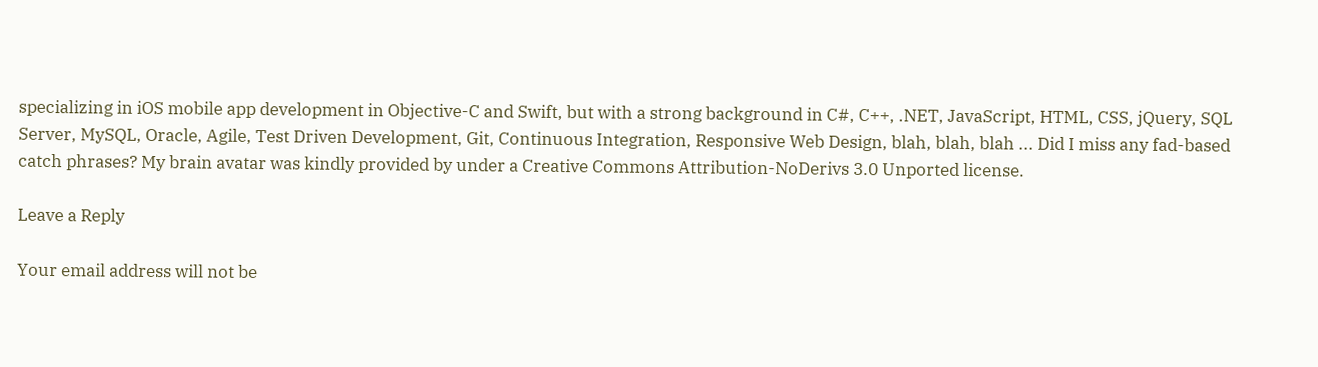specializing in iOS mobile app development in Objective-C and Swift, but with a strong background in C#, C++, .NET, JavaScript, HTML, CSS, jQuery, SQL Server, MySQL, Oracle, Agile, Test Driven Development, Git, Continuous Integration, Responsive Web Design, blah, blah, blah ... Did I miss any fad-based catch phrases? My brain avatar was kindly provided by under a Creative Commons Attribution-NoDerivs 3.0 Unported license.

Leave a Reply

Your email address will not be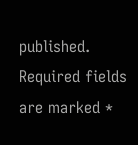published. Required fields are marked *